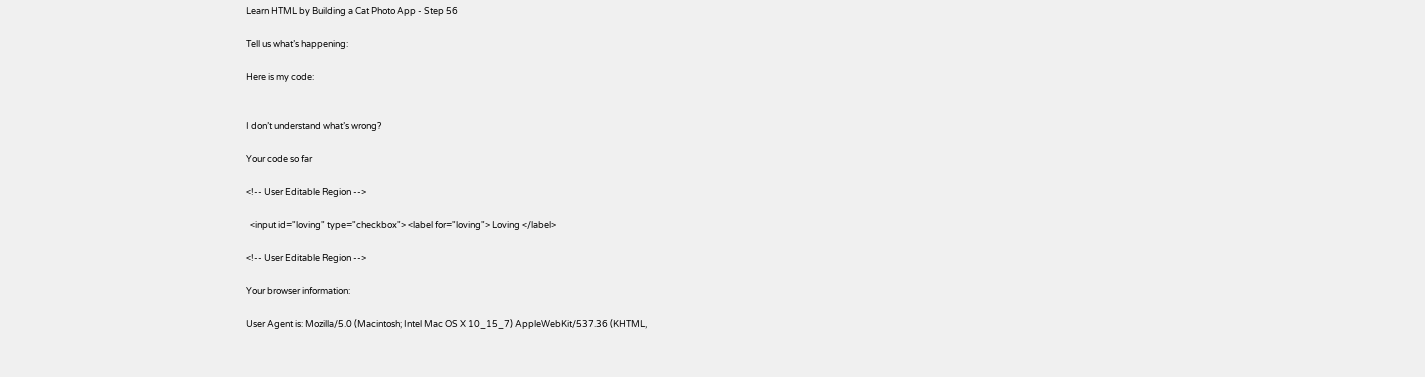Learn HTML by Building a Cat Photo App - Step 56

Tell us what’s happening:

Here is my code:


I don’t understand what’s wrong?

Your code so far

<!-- User Editable Region -->

  <input id="loving" type="checkbox"> <label for="loving"> Loving </label>

<!-- User Editable Region -->

Your browser information:

User Agent is: Mozilla/5.0 (Macintosh; Intel Mac OS X 10_15_7) AppleWebKit/537.36 (KHTML,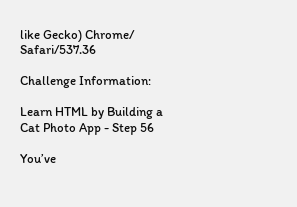like Gecko) Chrome/ Safari/537.36

Challenge Information:

Learn HTML by Building a Cat Photo App - Step 56

You’ve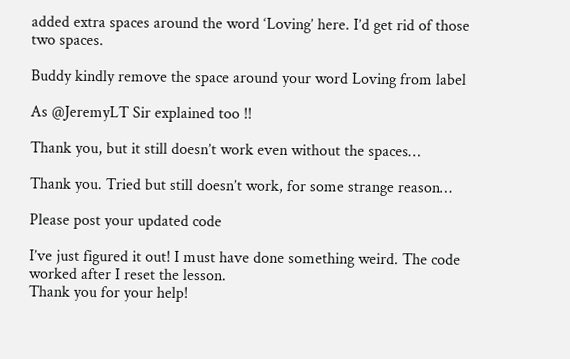added extra spaces around the word ‘Loving’ here. I’d get rid of those two spaces.

Buddy kindly remove the space around your word Loving from label

As @JeremyLT Sir explained too !!

Thank you, but it still doesn’t work even without the spaces…

Thank you. Tried but still doesn’t work, for some strange reason…

Please post your updated code

I’ve just figured it out! I must have done something weird. The code worked after I reset the lesson.
Thank you for your help!